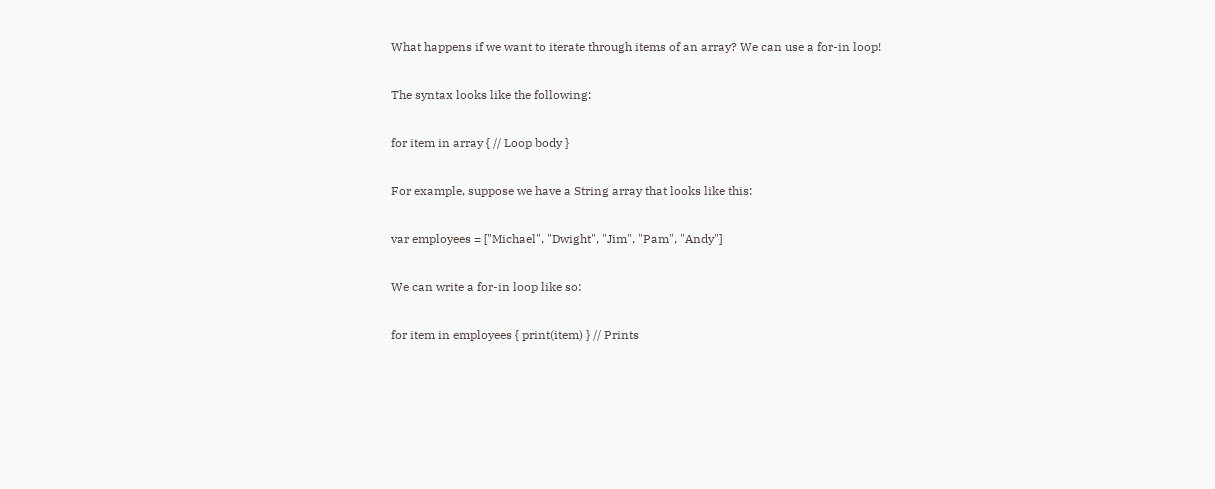What happens if we want to iterate through items of an array? We can use a for-in loop!

The syntax looks like the following:

for item in array { // Loop body }

For example, suppose we have a String array that looks like this:

var employees = ["Michael", "Dwight", "Jim", "Pam", "Andy"]

We can write a for-in loop like so:

for item in employees { print(item) } // Prints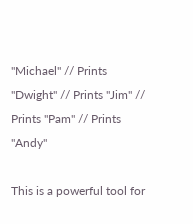"Michael" // Prints "Dwight" // Prints "Jim" // Prints "Pam" // Prints "Andy"

This is a powerful tool for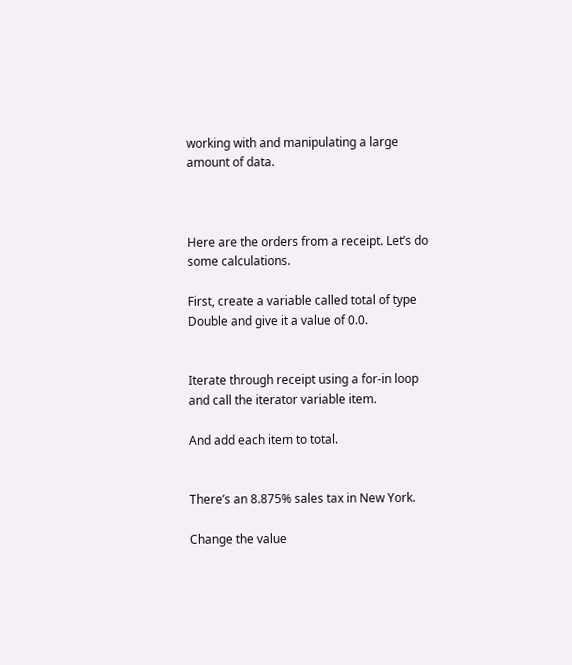working with and manipulating a large amount of data.



Here are the orders from a receipt. Let’s do some calculations.

First, create a variable called total of type Double and give it a value of 0.0.


Iterate through receipt using a for-in loop and call the iterator variable item.

And add each item to total.


There’s an 8.875% sales tax in New York.

Change the value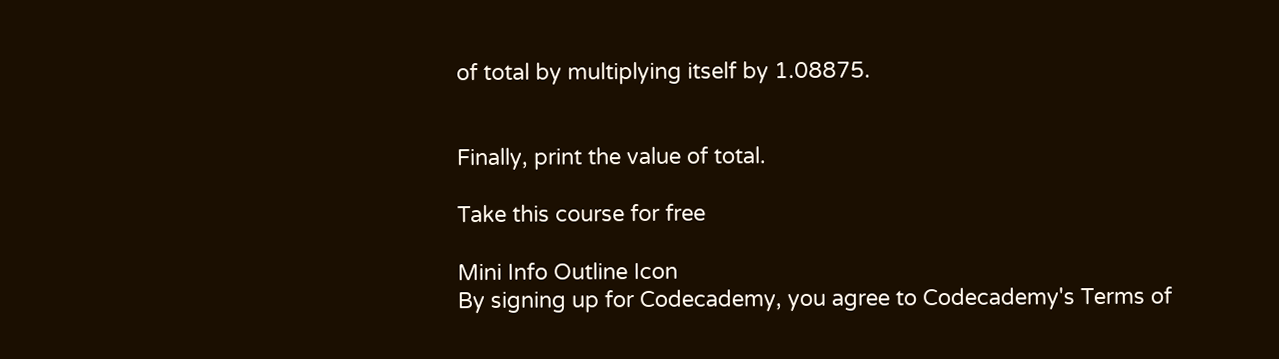of total by multiplying itself by 1.08875.


Finally, print the value of total.

Take this course for free

Mini Info Outline Icon
By signing up for Codecademy, you agree to Codecademy's Terms of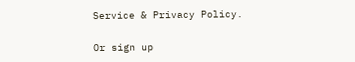Service & Privacy Policy.

Or sign up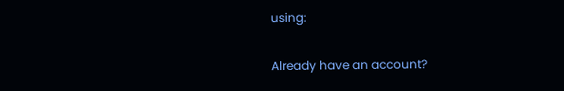using:

Already have an account?